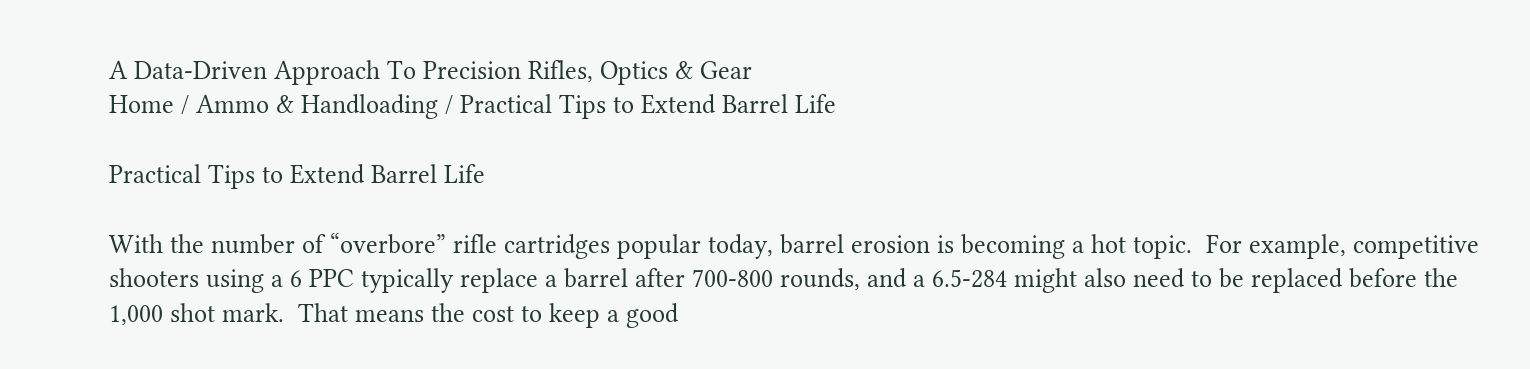A Data-Driven Approach To Precision Rifles, Optics & Gear
Home / Ammo & Handloading / Practical Tips to Extend Barrel Life

Practical Tips to Extend Barrel Life

With the number of “overbore” rifle cartridges popular today, barrel erosion is becoming a hot topic.  For example, competitive shooters using a 6 PPC typically replace a barrel after 700-800 rounds, and a 6.5-284 might also need to be replaced before the 1,000 shot mark.  That means the cost to keep a good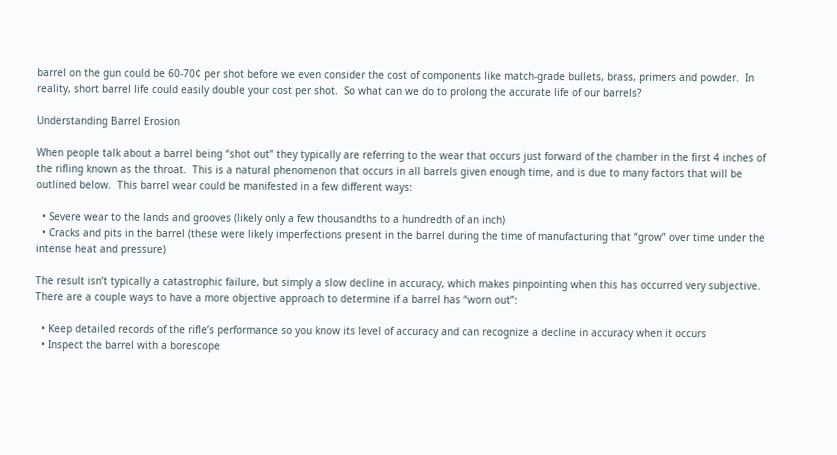barrel on the gun could be 60-70¢ per shot before we even consider the cost of components like match-grade bullets, brass, primers and powder.  In reality, short barrel life could easily double your cost per shot.  So what can we do to prolong the accurate life of our barrels?

Understanding Barrel Erosion

When people talk about a barrel being “shot out” they typically are referring to the wear that occurs just forward of the chamber in the first 4 inches of the rifling known as the throat.  This is a natural phenomenon that occurs in all barrels given enough time, and is due to many factors that will be outlined below.  This barrel wear could be manifested in a few different ways:

  • Severe wear to the lands and grooves (likely only a few thousandths to a hundredth of an inch)
  • Cracks and pits in the barrel (these were likely imperfections present in the barrel during the time of manufacturing that “grow” over time under the intense heat and pressure)

The result isn’t typically a catastrophic failure, but simply a slow decline in accuracy, which makes pinpointing when this has occurred very subjective.  There are a couple ways to have a more objective approach to determine if a barrel has “worn out”:

  • Keep detailed records of the rifle’s performance so you know its level of accuracy and can recognize a decline in accuracy when it occurs
  • Inspect the barrel with a borescope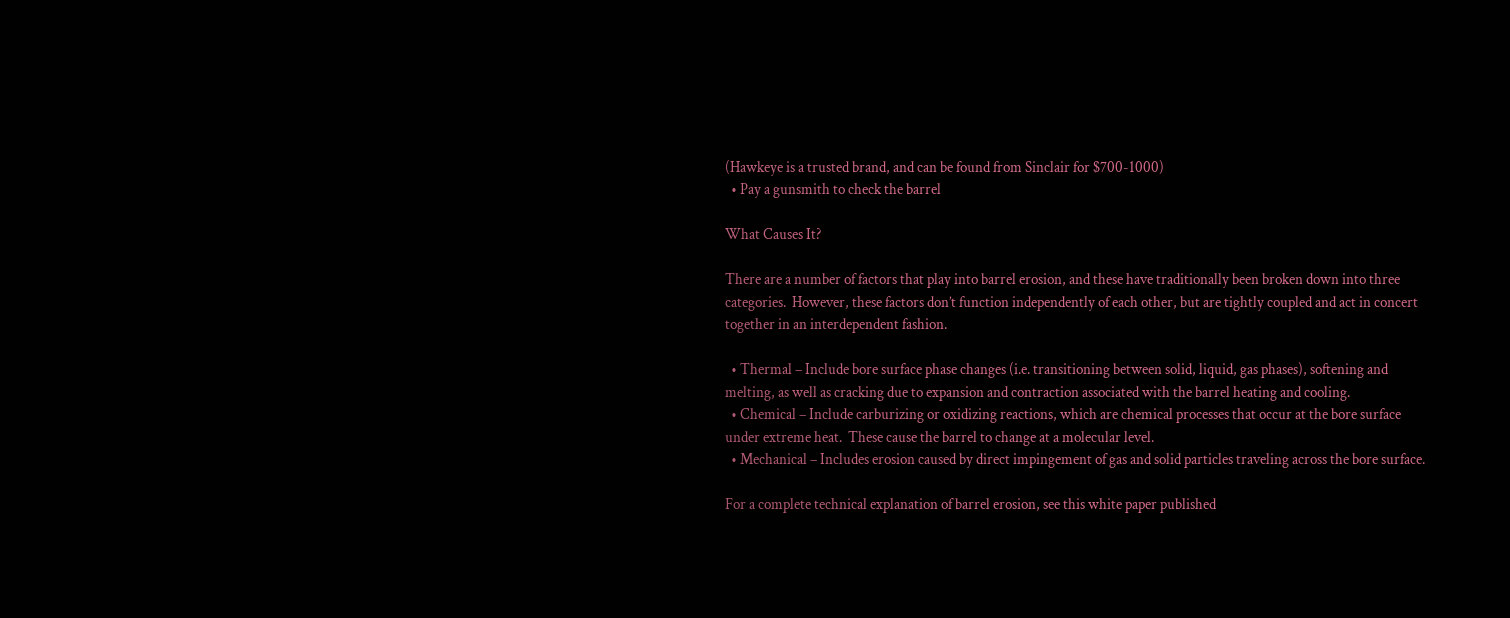(Hawkeye is a trusted brand, and can be found from Sinclair for $700-1000)
  • Pay a gunsmith to check the barrel

What Causes It?

There are a number of factors that play into barrel erosion, and these have traditionally been broken down into three categories.  However, these factors don’t function independently of each other, but are tightly coupled and act in concert together in an interdependent fashion.

  • Thermal – Include bore surface phase changes (i.e. transitioning between solid, liquid, gas phases), softening and melting, as well as cracking due to expansion and contraction associated with the barrel heating and cooling.
  • Chemical – Include carburizing or oxidizing reactions, which are chemical processes that occur at the bore surface under extreme heat.  These cause the barrel to change at a molecular level.
  • Mechanical – Includes erosion caused by direct impingement of gas and solid particles traveling across the bore surface.

For a complete technical explanation of barrel erosion, see this white paper published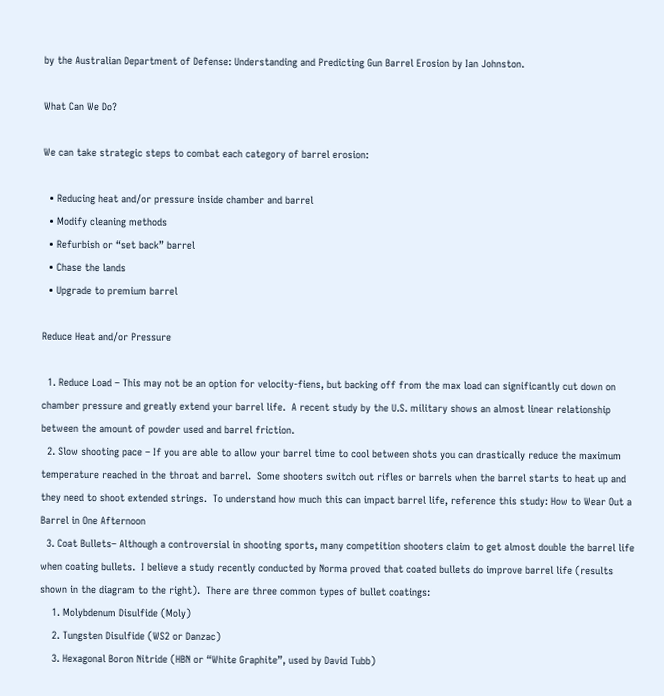by the Australian Department of Defense: Understanding and Predicting Gun Barrel Erosion by Ian Johnston.

What Can We Do?

We can take strategic steps to combat each category of barrel erosion:

  • Reducing heat and/or pressure inside chamber and barrel
  • Modify cleaning methods
  • Refurbish or “set back” barrel
  • Chase the lands
  • Upgrade to premium barrel

Reduce Heat and/or Pressure

  1. Reduce Load – This may not be an option for velocity-fiens, but backing off from the max load can significantly cut down on chamber pressure and greatly extend your barrel life.  A recent study by the U.S. military shows an almost linear relationship between the amount of powder used and barrel friction.
  2. Slow shooting pace – If you are able to allow your barrel time to cool between shots you can drastically reduce the maximum temperature reached in the throat and barrel.  Some shooters switch out rifles or barrels when the barrel starts to heat up and they need to shoot extended strings.  To understand how much this can impact barrel life, reference this study: How to Wear Out a Barrel in One Afternoon
  3. Coat Bullets– Although a controversial in shooting sports, many competition shooters claim to get almost double the barrel life when coating bullets.  I believe a study recently conducted by Norma proved that coated bullets do improve barrel life (results shown in the diagram to the right).  There are three common types of bullet coatings:
    1. Molybdenum Disulfide (Moly)
    2. Tungsten Disulfide (WS2 or Danzac)
    3. Hexagonal Boron Nitride (HBN or “White Graphite”, used by David Tubb)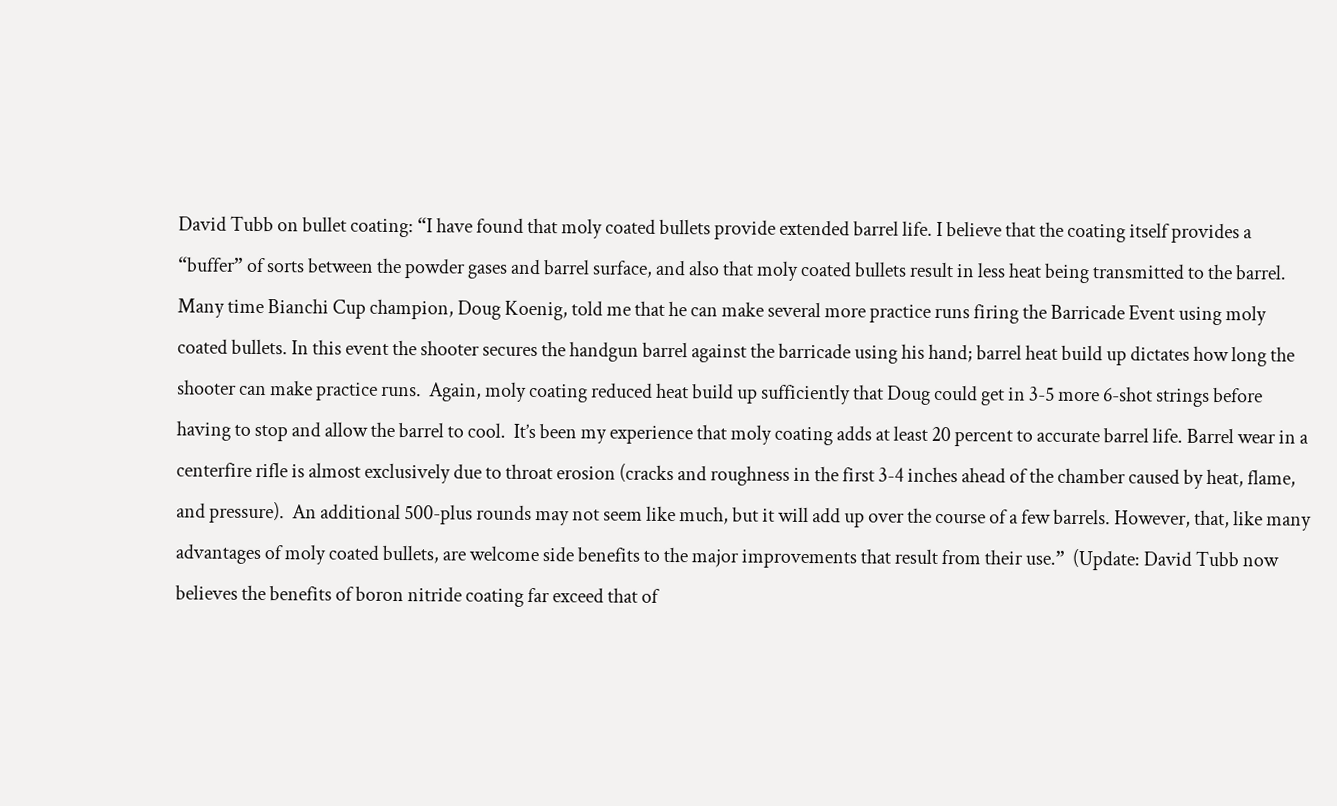David Tubb on bullet coating: “I have found that moly coated bullets provide extended barrel life. I believe that the coating itself provides a “buffer” of sorts between the powder gases and barrel surface, and also that moly coated bullets result in less heat being transmitted to the barrel. Many time Bianchi Cup champion, Doug Koenig, told me that he can make several more practice runs firing the Barricade Event using moly coated bullets. In this event the shooter secures the handgun barrel against the barricade using his hand; barrel heat build up dictates how long the shooter can make practice runs.  Again, moly coating reduced heat build up sufficiently that Doug could get in 3-5 more 6-shot strings before having to stop and allow the barrel to cool.  It’s been my experience that moly coating adds at least 20 percent to accurate barrel life. Barrel wear in a centerfire rifle is almost exclusively due to throat erosion (cracks and roughness in the first 3-4 inches ahead of the chamber caused by heat, flame, and pressure).  An additional 500-plus rounds may not seem like much, but it will add up over the course of a few barrels. However, that, like many advantages of moly coated bullets, are welcome side benefits to the major improvements that result from their use.”  (Update: David Tubb now believes the benefits of boron nitride coating far exceed that of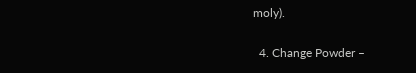moly).

  4. Change Powder –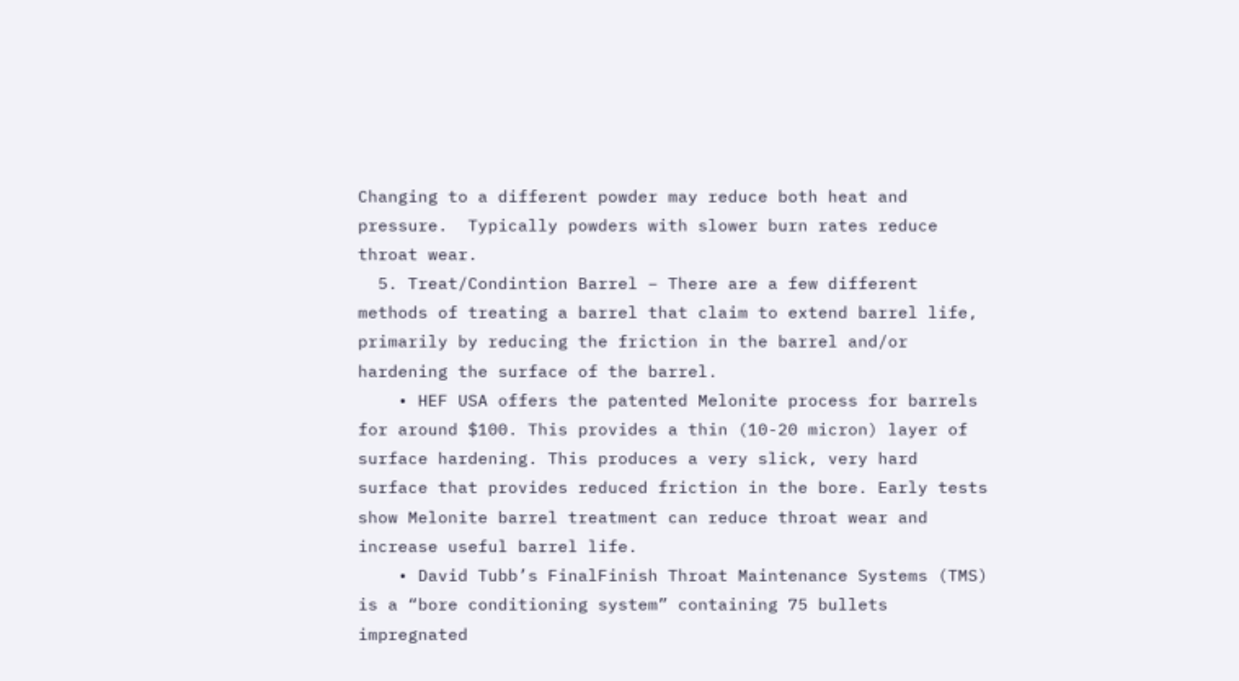Changing to a different powder may reduce both heat and pressure.  Typically powders with slower burn rates reduce throat wear.
  5. Treat/Condintion Barrel – There are a few different methods of treating a barrel that claim to extend barrel life, primarily by reducing the friction in the barrel and/or hardening the surface of the barrel.
    • HEF USA offers the patented Melonite process for barrels for around $100. This provides a thin (10-20 micron) layer of surface hardening. This produces a very slick, very hard surface that provides reduced friction in the bore. Early tests show Melonite barrel treatment can reduce throat wear and increase useful barrel life.
    • David Tubb’s FinalFinish Throat Maintenance Systems (TMS) is a “bore conditioning system” containing 75 bullets impregnated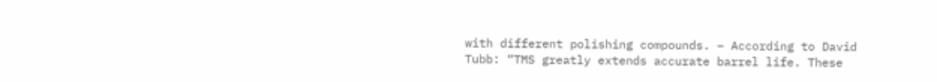with different polishing compounds. – According to David Tubb: “TMS greatly extends accurate barrel life. These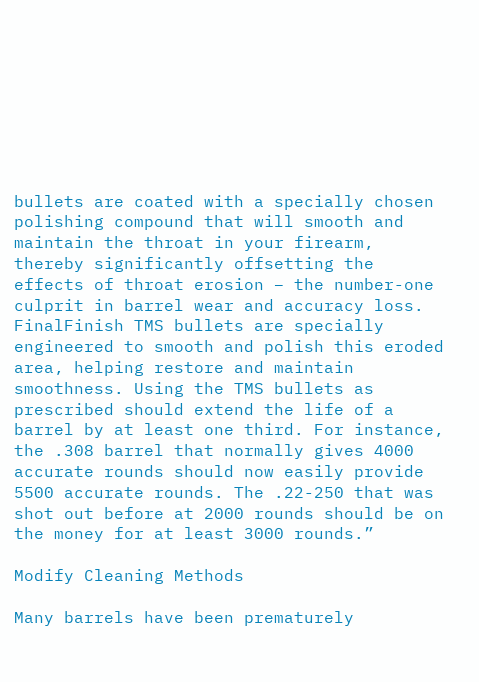bullets are coated with a specially chosen polishing compound that will smooth and maintain the throat in your firearm, thereby significantly offsetting the effects of throat erosion – the number-one culprit in barrel wear and accuracy loss. FinalFinish TMS bullets are specially engineered to smooth and polish this eroded area, helping restore and maintain smoothness. Using the TMS bullets as prescribed should extend the life of a barrel by at least one third. For instance, the .308 barrel that normally gives 4000 accurate rounds should now easily provide 5500 accurate rounds. The .22-250 that was shot out before at 2000 rounds should be on the money for at least 3000 rounds.”

Modify Cleaning Methods

Many barrels have been prematurely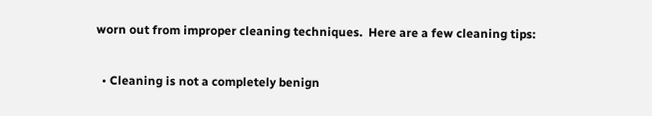worn out from improper cleaning techniques.  Here are a few cleaning tips:

  • Cleaning is not a completely benign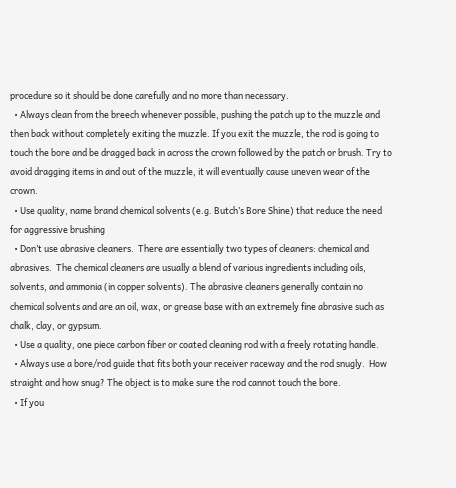procedure so it should be done carefully and no more than necessary.
  • Always clean from the breech whenever possible, pushing the patch up to the muzzle and then back without completely exiting the muzzle. If you exit the muzzle, the rod is going to touch the bore and be dragged back in across the crown followed by the patch or brush. Try to avoid dragging items in and out of the muzzle, it will eventually cause uneven wear of the crown.
  • Use quality, name brand chemical solvents (e.g. Butch’s Bore Shine) that reduce the need for aggressive brushing
  • Don’t use abrasive cleaners.  There are essentially two types of cleaners: chemical and abrasives.  The chemical cleaners are usually a blend of various ingredients including oils, solvents, and ammonia (in copper solvents). The abrasive cleaners generally contain no chemical solvents and are an oil, wax, or grease base with an extremely fine abrasive such as chalk, clay, or gypsum.
  • Use a quality, one piece carbon fiber or coated cleaning rod with a freely rotating handle.
  • Always use a bore/rod guide that fits both your receiver raceway and the rod snugly.  How straight and how snug? The object is to make sure the rod cannot touch the bore.
  • If you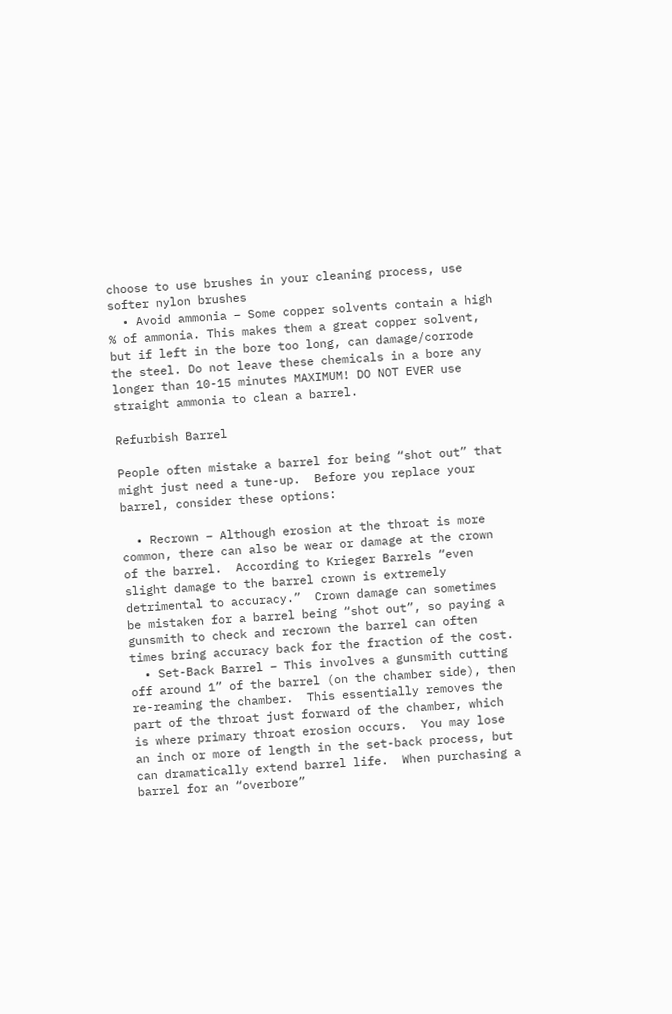choose to use brushes in your cleaning process, use softer nylon brushes
  • Avoid ammonia – Some copper solvents contain a high % of ammonia. This makes them a great copper solvent, but if left in the bore too long, can damage/corrode the steel. Do not leave these chemicals in a bore any longer than 10-15 minutes MAXIMUM! DO NOT EVER use straight ammonia to clean a barrel.

Refurbish Barrel

People often mistake a barrel for being “shot out” that might just need a tune-up.  Before you replace your barrel, consider these options:

  • Recrown – Although erosion at the throat is more common, there can also be wear or damage at the crown of the barrel.  According to Krieger Barrels “even slight damage to the barrel crown is extremely detrimental to accuracy.”  Crown damage can sometimes be mistaken for a barrel being “shot out”, so paying a gunsmith to check and recrown the barrel can often times bring accuracy back for the fraction of the cost.
  • Set-Back Barrel – This involves a gunsmith cutting off around 1” of the barrel (on the chamber side), then re-reaming the chamber.  This essentially removes the part of the throat just forward of the chamber, which is where primary throat erosion occurs.  You may lose an inch or more of length in the set-back process, but can dramatically extend barrel life.  When purchasing a barrel for an “overbore”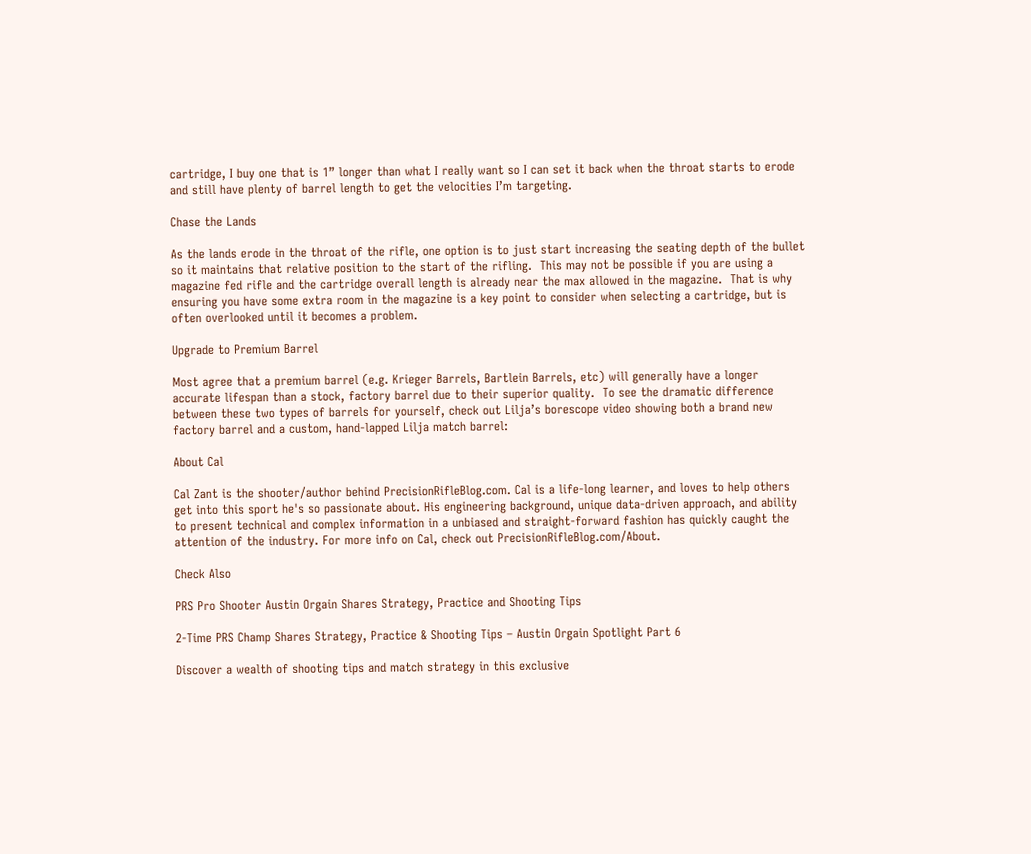cartridge, I buy one that is 1” longer than what I really want so I can set it back when the throat starts to erode and still have plenty of barrel length to get the velocities I’m targeting.

Chase the Lands

As the lands erode in the throat of the rifle, one option is to just start increasing the seating depth of the bullet so it maintains that relative position to the start of the rifling.  This may not be possible if you are using a magazine fed rifle and the cartridge overall length is already near the max allowed in the magazine.  That is why ensuring you have some extra room in the magazine is a key point to consider when selecting a cartridge, but is often overlooked until it becomes a problem.

Upgrade to Premium Barrel

Most agree that a premium barrel (e.g. Krieger Barrels, Bartlein Barrels, etc) will generally have a longer accurate lifespan than a stock, factory barrel due to their superior quality.  To see the dramatic difference between these two types of barrels for yourself, check out Lilja’s borescope video showing both a brand new factory barrel and a custom, hand-lapped Lilja match barrel:

About Cal

Cal Zant is the shooter/author behind PrecisionRifleBlog.com. Cal is a life-long learner, and loves to help others get into this sport he's so passionate about. His engineering background, unique data-driven approach, and ability to present technical and complex information in a unbiased and straight-forward fashion has quickly caught the attention of the industry. For more info on Cal, check out PrecisionRifleBlog.com/About.

Check Also

PRS Pro Shooter Austin Orgain Shares Strategy, Practice and Shooting Tips

2-Time PRS Champ Shares Strategy, Practice & Shooting Tips – Austin Orgain Spotlight Part 6

Discover a wealth of shooting tips and match strategy in this exclusive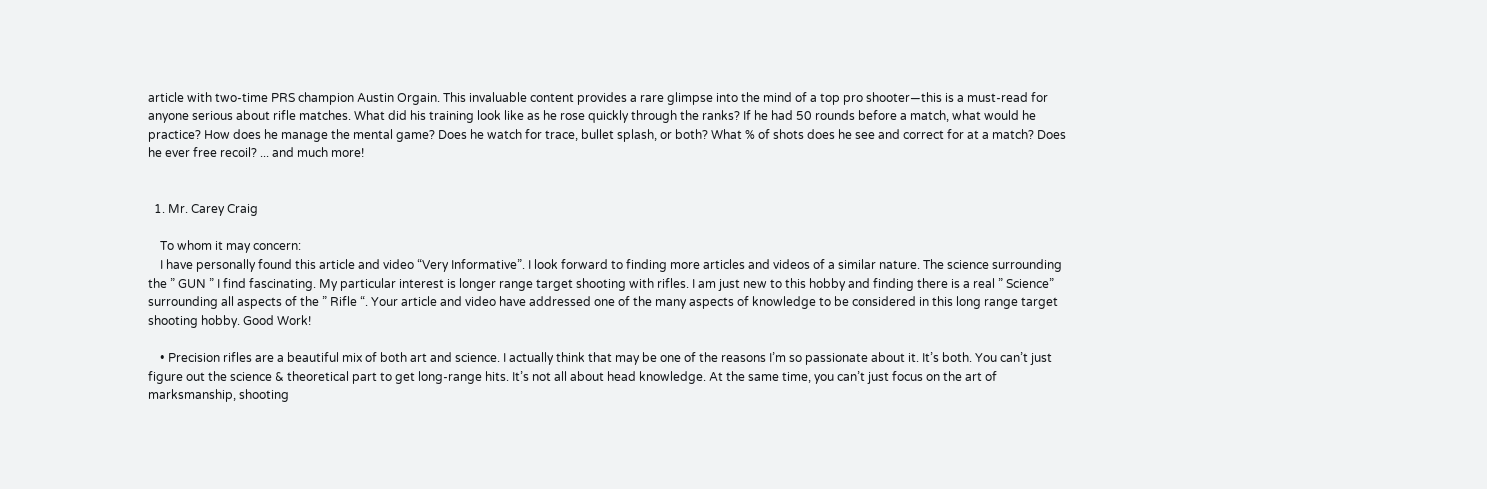article with two-time PRS champion Austin Orgain. This invaluable content provides a rare glimpse into the mind of a top pro shooter—this is a must-read for anyone serious about rifle matches. What did his training look like as he rose quickly through the ranks? If he had 50 rounds before a match, what would he practice? How does he manage the mental game? Does he watch for trace, bullet splash, or both? What % of shots does he see and correct for at a match? Does he ever free recoil? ... and much more!


  1. Mr. Carey Craig

    To whom it may concern:
    I have personally found this article and video “Very Informative”. I look forward to finding more articles and videos of a similar nature. The science surrounding the ” GUN ” I find fascinating. My particular interest is longer range target shooting with rifles. I am just new to this hobby and finding there is a real ” Science” surrounding all aspects of the ” Rifle “. Your article and video have addressed one of the many aspects of knowledge to be considered in this long range target shooting hobby. Good Work!

    • Precision rifles are a beautiful mix of both art and science. I actually think that may be one of the reasons I’m so passionate about it. It’s both. You can’t just figure out the science & theoretical part to get long-range hits. It’s not all about head knowledge. At the same time, you can’t just focus on the art of marksmanship, shooting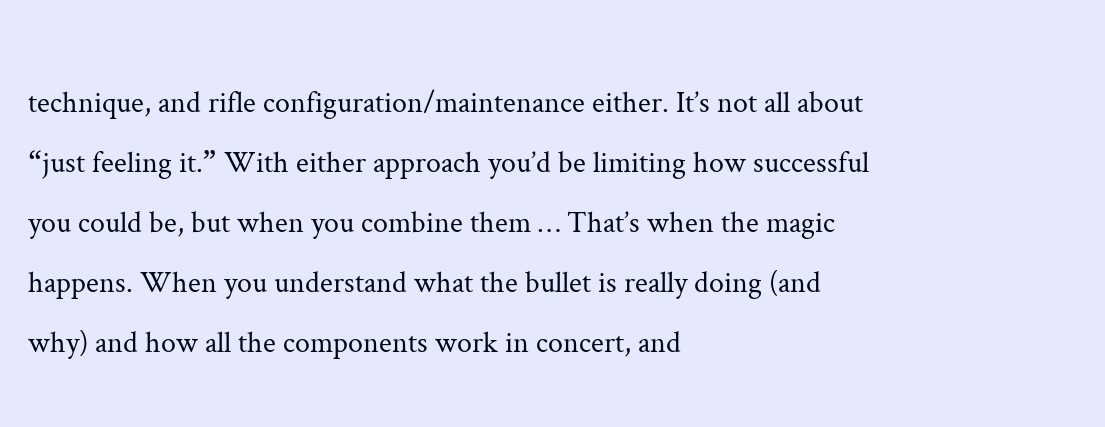technique, and rifle configuration/maintenance either. It’s not all about “just feeling it.” With either approach you’d be limiting how successful you could be, but when you combine them … That’s when the magic happens. When you understand what the bullet is really doing (and why) and how all the components work in concert, and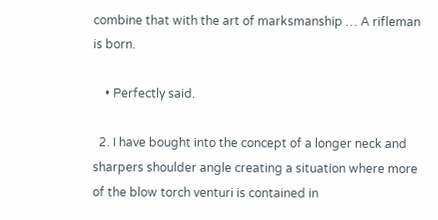combine that with the art of marksmanship … A rifleman is born.

    • Perfectly said.

  2. I have bought into the concept of a longer neck and sharpers shoulder angle creating a situation where more of the blow torch venturi is contained in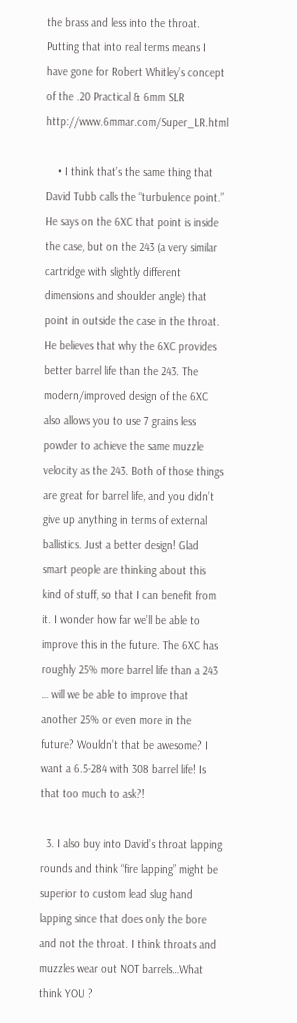the brass and less into the throat. Putting that into real terms means I have gone for Robert Whitley’s concept of the .20 Practical & 6mm SLR http://www.6mmar.com/Super_LR.html

    • I think that’s the same thing that David Tubb calls the “turbulence point.” He says on the 6XC that point is inside the case, but on the 243 (a very similar cartridge with slightly different dimensions and shoulder angle) that point in outside the case in the throat. He believes that why the 6XC provides better barrel life than the 243. The modern/improved design of the 6XC also allows you to use 7 grains less powder to achieve the same muzzle velocity as the 243. Both of those things are great for barrel life, and you didn’t give up anything in terms of external ballistics. Just a better design! Glad smart people are thinking about this kind of stuff, so that I can benefit from it. I wonder how far we’ll be able to improve this in the future. The 6XC has roughly 25% more barrel life than a 243 … will we be able to improve that another 25% or even more in the future? Wouldn’t that be awesome? I want a 6.5-284 with 308 barrel life! Is that too much to ask?!

  3. I also buy into David’s throat lapping rounds and think “fire lapping” might be superior to custom lead slug hand lapping since that does only the bore and not the throat. I think throats and muzzles wear out NOT barrels…What think YOU ?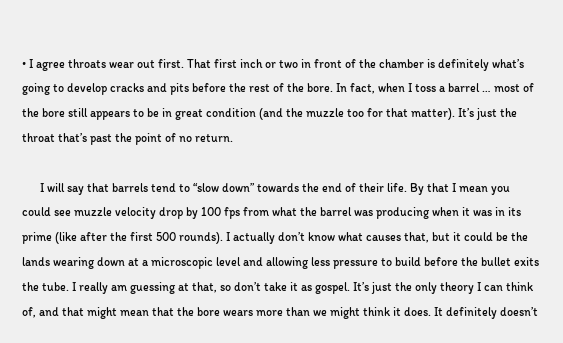• I agree throats wear out first. That first inch or two in front of the chamber is definitely what’s going to develop cracks and pits before the rest of the bore. In fact, when I toss a barrel … most of the bore still appears to be in great condition (and the muzzle too for that matter). It’s just the throat that’s past the point of no return.

      I will say that barrels tend to “slow down” towards the end of their life. By that I mean you could see muzzle velocity drop by 100 fps from what the barrel was producing when it was in its prime (like after the first 500 rounds). I actually don’t know what causes that, but it could be the lands wearing down at a microscopic level and allowing less pressure to build before the bullet exits the tube. I really am guessing at that, so don’t take it as gospel. It’s just the only theory I can think of, and that might mean that the bore wears more than we might think it does. It definitely doesn’t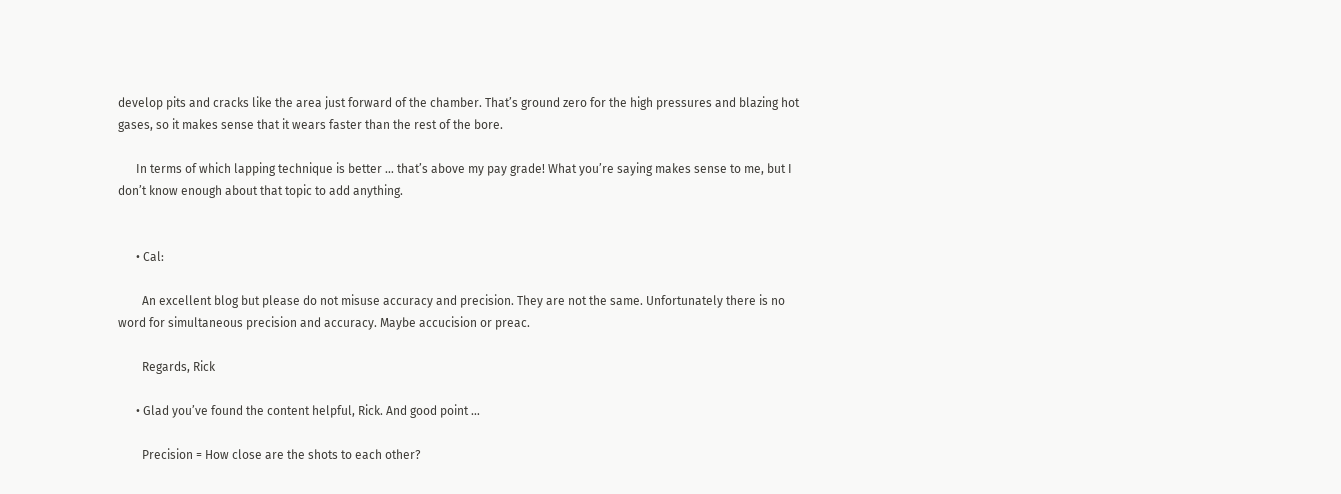develop pits and cracks like the area just forward of the chamber. That’s ground zero for the high pressures and blazing hot gases, so it makes sense that it wears faster than the rest of the bore.

      In terms of which lapping technique is better … that’s above my pay grade! What you’re saying makes sense to me, but I don’t know enough about that topic to add anything.


      • Cal:

        An excellent blog but please do not misuse accuracy and precision. They are not the same. Unfortunately there is no word for simultaneous precision and accuracy. Maybe accucision or preac.

        Regards, Rick

      • Glad you’ve found the content helpful, Rick. And good point …

        Precision = How close are the shots to each other?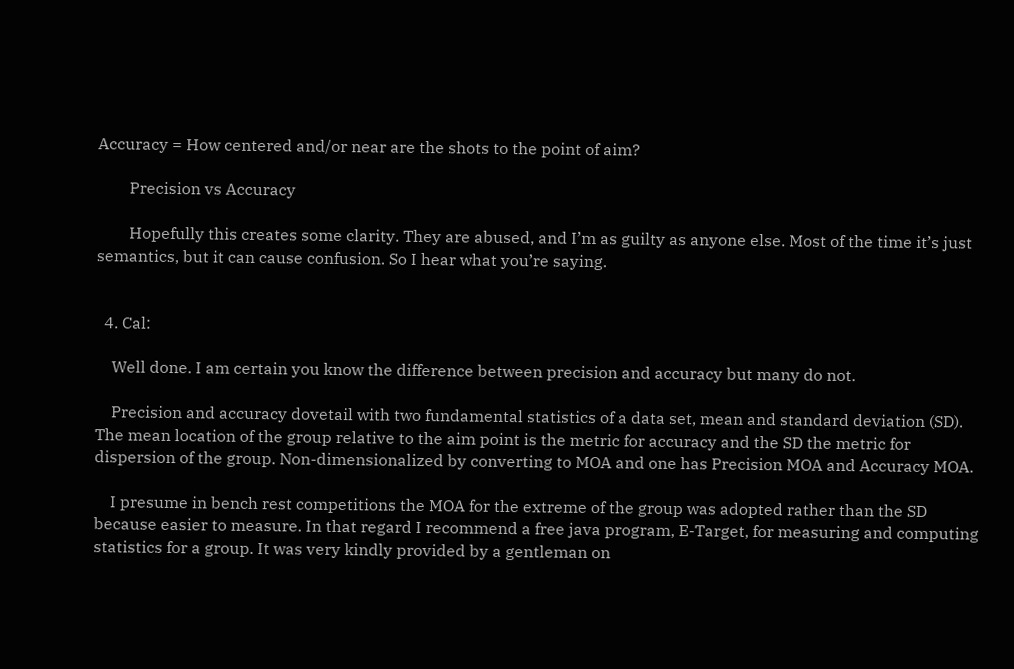Accuracy = How centered and/or near are the shots to the point of aim?

        Precision vs Accuracy

        Hopefully this creates some clarity. They are abused, and I’m as guilty as anyone else. Most of the time it’s just semantics, but it can cause confusion. So I hear what you’re saying.


  4. Cal:

    Well done. I am certain you know the difference between precision and accuracy but many do not.

    Precision and accuracy dovetail with two fundamental statistics of a data set, mean and standard deviation (SD). The mean location of the group relative to the aim point is the metric for accuracy and the SD the metric for dispersion of the group. Non-dimensionalized by converting to MOA and one has Precision MOA and Accuracy MOA.

    I presume in bench rest competitions the MOA for the extreme of the group was adopted rather than the SD because easier to measure. In that regard I recommend a free java program, E-Target, for measuring and computing statistics for a group. It was very kindly provided by a gentleman on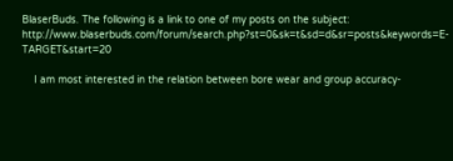BlaserBuds. The following is a link to one of my posts on the subject: http://www.blaserbuds.com/forum/search.php?st=0&sk=t&sd=d&sr=posts&keywords=E-TARGET&start=20

    I am most interested in the relation between bore wear and group accuracy-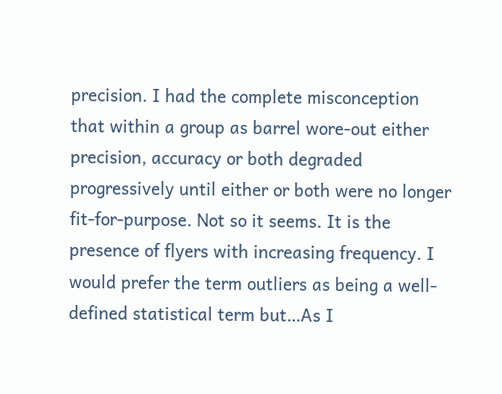precision. I had the complete misconception that within a group as barrel wore-out either precision, accuracy or both degraded progressively until either or both were no longer fit-for-purpose. Not so it seems. It is the presence of flyers with increasing frequency. I would prefer the term outliers as being a well-defined statistical term but…As I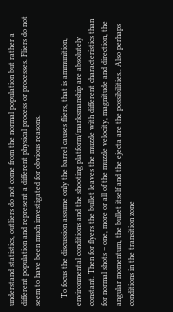understand statistics, outliers do not come from the normal population but rather a different population and represent a different physical process or processes. Fliers do not seem to have been much investigated for obvious reasons.

    To focus the discussion assume only the barrel causes fliers, that is ammunition, environmental conditions and the shooting platform/marksmanship are absolutely constant. Then for flyers the bullet leaves the muzzle with different characteristics than for normal shots – one, more or all of the muzzle velocity, magnitude and direction, the angular momentum, the bullet itself and the ejecta are the possibilities.. Also perhaps conditions in the transition zone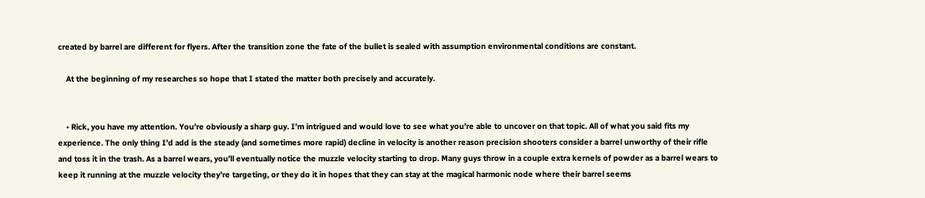created by barrel are different for flyers. After the transition zone the fate of the bullet is sealed with assumption environmental conditions are constant.

    At the beginning of my researches so hope that I stated the matter both precisely and accurately.


    • Rick, you have my attention. You’re obviously a sharp guy. I’m intrigued and would love to see what you’re able to uncover on that topic. All of what you said fits my experience. The only thing I’d add is the steady (and sometimes more rapid) decline in velocity is another reason precision shooters consider a barrel unworthy of their rifle and toss it in the trash. As a barrel wears, you’ll eventually notice the muzzle velocity starting to drop. Many guys throw in a couple extra kernels of powder as a barrel wears to keep it running at the muzzle velocity they’re targeting, or they do it in hopes that they can stay at the magical harmonic node where their barrel seems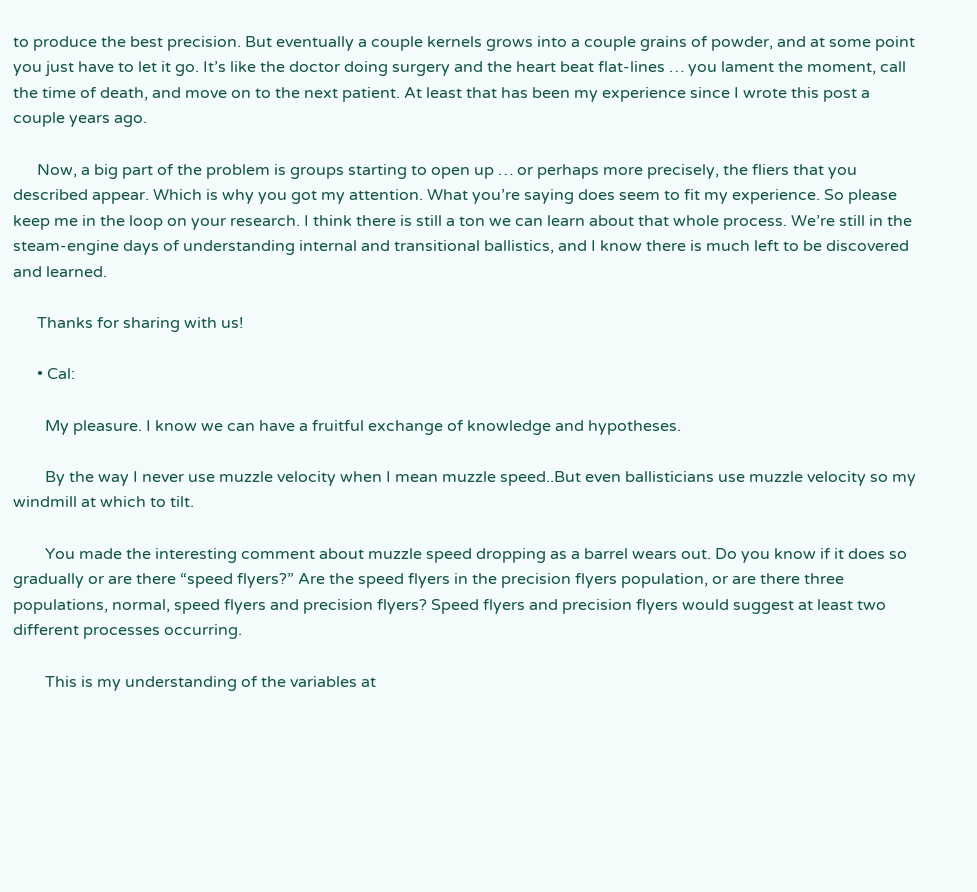to produce the best precision. But eventually a couple kernels grows into a couple grains of powder, and at some point you just have to let it go. It’s like the doctor doing surgery and the heart beat flat-lines … you lament the moment, call the time of death, and move on to the next patient. At least that has been my experience since I wrote this post a couple years ago.

      Now, a big part of the problem is groups starting to open up … or perhaps more precisely, the fliers that you described appear. Which is why you got my attention. What you’re saying does seem to fit my experience. So please keep me in the loop on your research. I think there is still a ton we can learn about that whole process. We’re still in the steam-engine days of understanding internal and transitional ballistics, and I know there is much left to be discovered and learned.

      Thanks for sharing with us!

      • Cal:

        My pleasure. I know we can have a fruitful exchange of knowledge and hypotheses.

        By the way I never use muzzle velocity when I mean muzzle speed..But even ballisticians use muzzle velocity so my windmill at which to tilt.

        You made the interesting comment about muzzle speed dropping as a barrel wears out. Do you know if it does so gradually or are there “speed flyers?” Are the speed flyers in the precision flyers population, or are there three populations, normal, speed flyers and precision flyers? Speed flyers and precision flyers would suggest at least two different processes occurring.

        This is my understanding of the variables at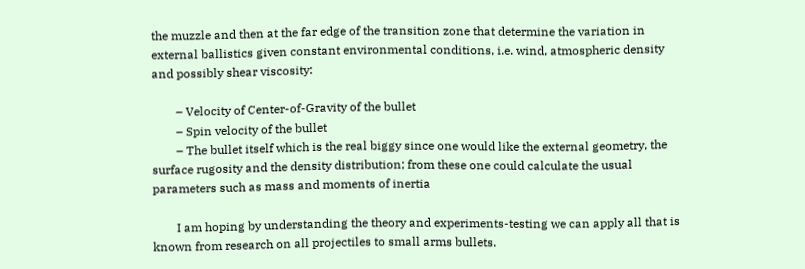the muzzle and then at the far edge of the transition zone that determine the variation in external ballistics given constant environmental conditions, i.e. wind, atmospheric density and possibly shear viscosity:

        – Velocity of Center-of-Gravity of the bullet
        – Spin velocity of the bullet
        – The bullet itself which is the real biggy since one would like the external geometry, the surface rugosity and the density distribution; from these one could calculate the usual parameters such as mass and moments of inertia

        I am hoping by understanding the theory and experiments-testing we can apply all that is known from research on all projectiles to small arms bullets.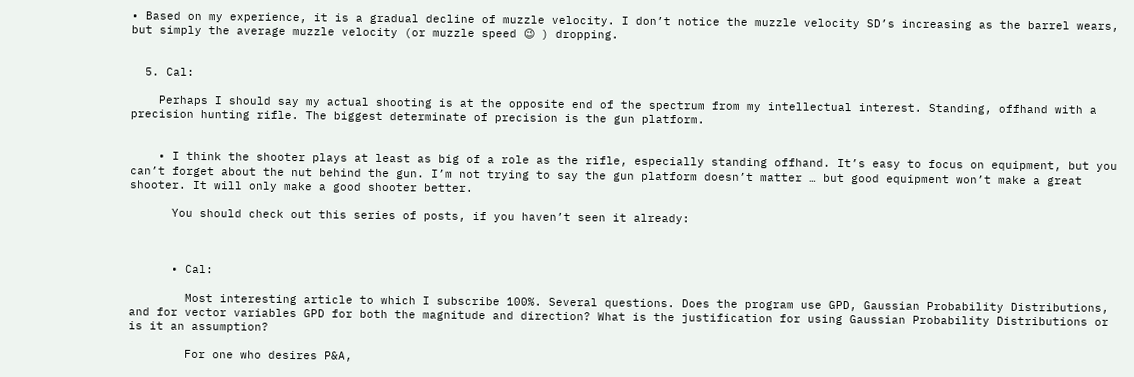• Based on my experience, it is a gradual decline of muzzle velocity. I don’t notice the muzzle velocity SD’s increasing as the barrel wears, but simply the average muzzle velocity (or muzzle speed 😉 ) dropping.


  5. Cal:

    Perhaps I should say my actual shooting is at the opposite end of the spectrum from my intellectual interest. Standing, offhand with a precision hunting rifle. The biggest determinate of precision is the gun platform.


    • I think the shooter plays at least as big of a role as the rifle, especially standing offhand. It’s easy to focus on equipment, but you can’t forget about the nut behind the gun. I’m not trying to say the gun platform doesn’t matter … but good equipment won’t make a great shooter. It will only make a good shooter better.

      You should check out this series of posts, if you haven’t seen it already:



      • Cal:

        Most interesting article to which I subscribe 100%. Several questions. Does the program use GPD, Gaussian Probability Distributions, and for vector variables GPD for both the magnitude and direction? What is the justification for using Gaussian Probability Distributions or is it an assumption?

        For one who desires P&A,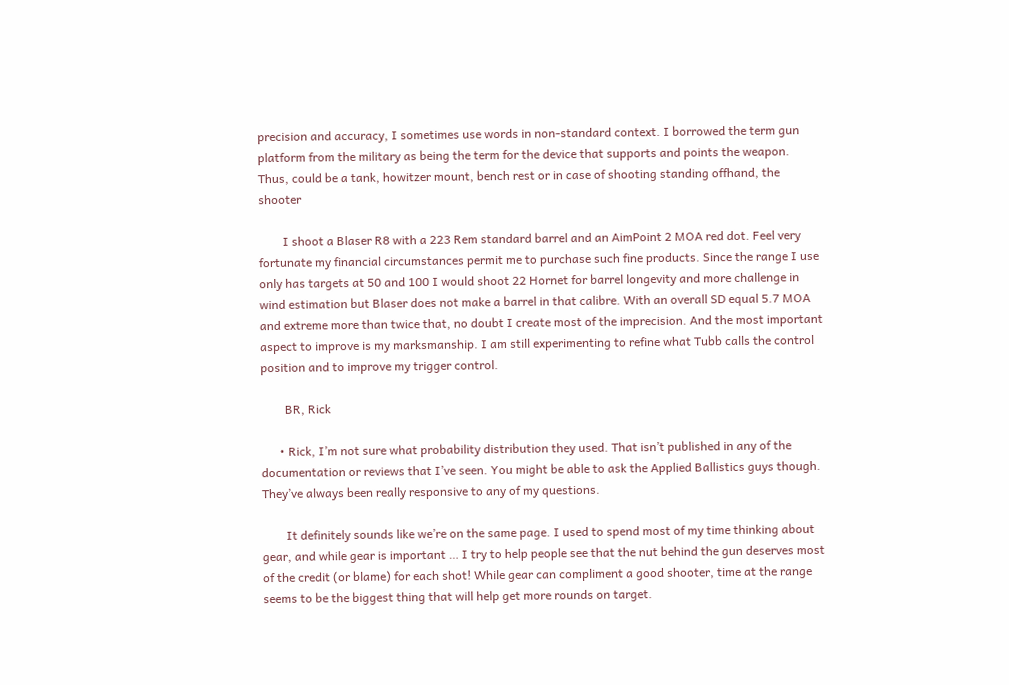precision and accuracy, I sometimes use words in non-standard context. I borrowed the term gun platform from the military as being the term for the device that supports and points the weapon. Thus, could be a tank, howitzer mount, bench rest or in case of shooting standing offhand, the shooter

        I shoot a Blaser R8 with a 223 Rem standard barrel and an AimPoint 2 MOA red dot. Feel very fortunate my financial circumstances permit me to purchase such fine products. Since the range I use only has targets at 50 and 100 I would shoot 22 Hornet for barrel longevity and more challenge in wind estimation but Blaser does not make a barrel in that calibre. With an overall SD equal 5.7 MOA and extreme more than twice that, no doubt I create most of the imprecision. And the most important aspect to improve is my marksmanship. I am still experimenting to refine what Tubb calls the control position and to improve my trigger control.

        BR, Rick

      • Rick, I’m not sure what probability distribution they used. That isn’t published in any of the documentation or reviews that I’ve seen. You might be able to ask the Applied Ballistics guys though. They’ve always been really responsive to any of my questions.

        It definitely sounds like we’re on the same page. I used to spend most of my time thinking about gear, and while gear is important … I try to help people see that the nut behind the gun deserves most of the credit (or blame) for each shot! While gear can compliment a good shooter, time at the range seems to be the biggest thing that will help get more rounds on target.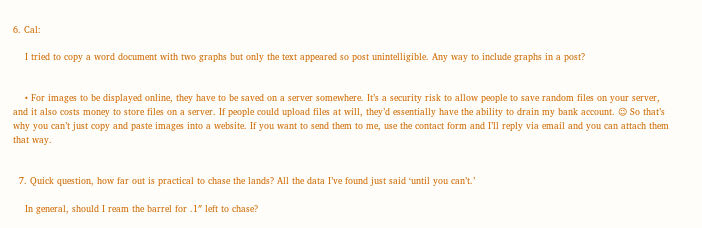6. Cal:

    I tried to copy a word document with two graphs but only the text appeared so post unintelligible. Any way to include graphs in a post?


    • For images to be displayed online, they have to be saved on a server somewhere. It’s a security risk to allow people to save random files on your server, and it also costs money to store files on a server. If people could upload files at will, they’d essentially have the ability to drain my bank account. 😉 So that’s why you can’t just copy and paste images into a website. If you want to send them to me, use the contact form and I’ll reply via email and you can attach them that way.


  7. Quick question, how far out is practical to chase the lands? All the data I’ve found just said ‘until you can’t.’

    In general, should I ream the barrel for .1″ left to chase?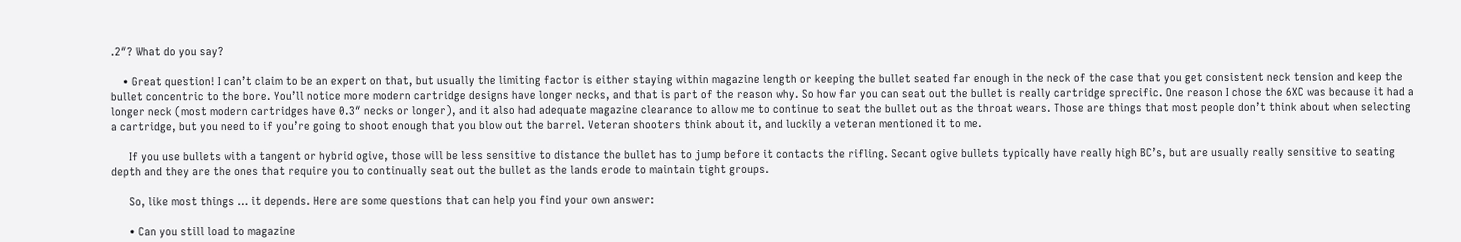.2″? What do you say?

    • Great question! I can’t claim to be an expert on that, but usually the limiting factor is either staying within magazine length or keeping the bullet seated far enough in the neck of the case that you get consistent neck tension and keep the bullet concentric to the bore. You’ll notice more modern cartridge designs have longer necks, and that is part of the reason why. So how far you can seat out the bullet is really cartridge sprecific. One reason I chose the 6XC was because it had a longer neck (most modern cartridges have 0.3″ necks or longer), and it also had adequate magazine clearance to allow me to continue to seat the bullet out as the throat wears. Those are things that most people don’t think about when selecting a cartridge, but you need to if you’re going to shoot enough that you blow out the barrel. Veteran shooters think about it, and luckily a veteran mentioned it to me.

      If you use bullets with a tangent or hybrid ogive, those will be less sensitive to distance the bullet has to jump before it contacts the rifling. Secant ogive bullets typically have really high BC’s, but are usually really sensitive to seating depth and they are the ones that require you to continually seat out the bullet as the lands erode to maintain tight groups.

      So, like most things … it depends. Here are some questions that can help you find your own answer:

      • Can you still load to magazine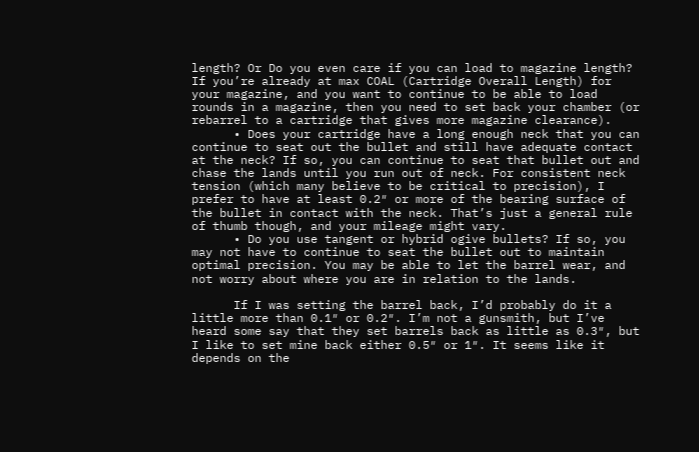length? Or Do you even care if you can load to magazine length? If you’re already at max COAL (Cartridge Overall Length) for your magazine, and you want to continue to be able to load rounds in a magazine, then you need to set back your chamber (or rebarrel to a cartridge that gives more magazine clearance).
      • Does your cartridge have a long enough neck that you can continue to seat out the bullet and still have adequate contact at the neck? If so, you can continue to seat that bullet out and chase the lands until you run out of neck. For consistent neck tension (which many believe to be critical to precision), I prefer to have at least 0.2″ or more of the bearing surface of the bullet in contact with the neck. That’s just a general rule of thumb though, and your mileage might vary.
      • Do you use tangent or hybrid ogive bullets? If so, you may not have to continue to seat the bullet out to maintain optimal precision. You may be able to let the barrel wear, and not worry about where you are in relation to the lands.

      If I was setting the barrel back, I’d probably do it a little more than 0.1″ or 0.2″. I’m not a gunsmith, but I’ve heard some say that they set barrels back as little as 0.3″, but I like to set mine back either 0.5″ or 1″. It seems like it depends on the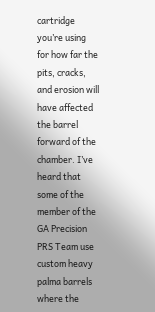cartridge you’re using for how far the pits, cracks, and erosion will have affected the barrel forward of the chamber. I’ve heard that some of the member of the GA Precision PRS Team use custom heavy palma barrels where the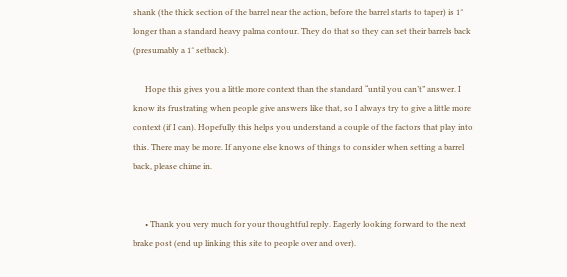shank (the thick section of the barrel near the action, before the barrel starts to taper) is 1″ longer than a standard heavy palma contour. They do that so they can set their barrels back (presumably a 1″ setback).

      Hope this gives you a little more context than the standard “until you can’t” answer. I know its frustrating when people give answers like that, so I always try to give a little more context (if I can). Hopefully this helps you understand a couple of the factors that play into this. There may be more. If anyone else knows of things to consider when setting a barrel back, please chime in.


      • Thank you very much for your thoughtful reply. Eagerly looking forward to the next brake post (end up linking this site to people over and over).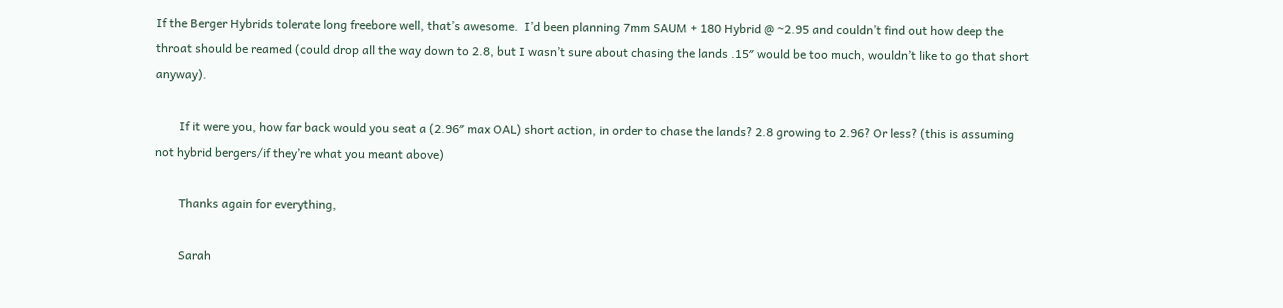If the Berger Hybrids tolerate long freebore well, that’s awesome.  I’d been planning 7mm SAUM + 180 Hybrid @ ~2.95 and couldn’t find out how deep the throat should be reamed (could drop all the way down to 2.8, but I wasn’t sure about chasing the lands .15″ would be too much, wouldn’t like to go that short anyway).

        If it were you, how far back would you seat a (2.96″ max OAL) short action, in order to chase the lands? 2.8 growing to 2.96? Or less? (this is assuming not hybrid bergers/if they’re what you meant above)

        Thanks again for everything,

        Sarah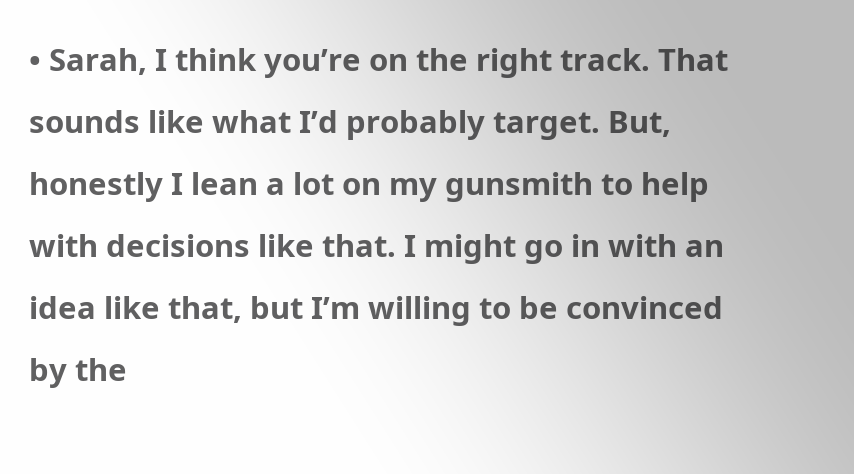• Sarah, I think you’re on the right track. That sounds like what I’d probably target. But, honestly I lean a lot on my gunsmith to help with decisions like that. I might go in with an idea like that, but I’m willing to be convinced by the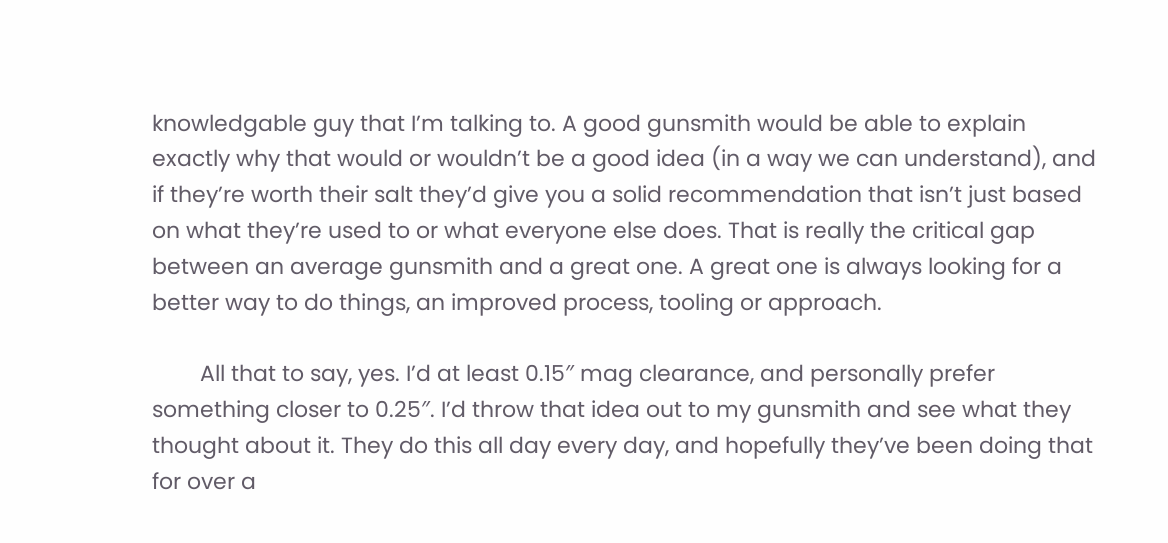knowledgable guy that I’m talking to. A good gunsmith would be able to explain exactly why that would or wouldn’t be a good idea (in a way we can understand), and if they’re worth their salt they’d give you a solid recommendation that isn’t just based on what they’re used to or what everyone else does. That is really the critical gap between an average gunsmith and a great one. A great one is always looking for a better way to do things, an improved process, tooling or approach.

        All that to say, yes. I’d at least 0.15″ mag clearance, and personally prefer something closer to 0.25″. I’d throw that idea out to my gunsmith and see what they thought about it. They do this all day every day, and hopefully they’ve been doing that for over a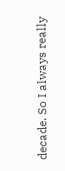decade. So I always really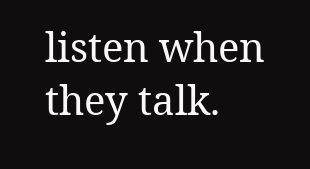listen when they talk.